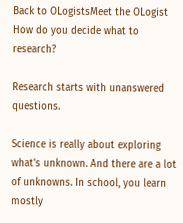Back to OLogistsMeet the OLogist
How do you decide what to research?

Research starts with unanswered questions.

Science is really about exploring what's unknown. And there are a lot of unknowns. In school, you learn mostly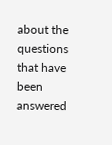about the questions that have been answered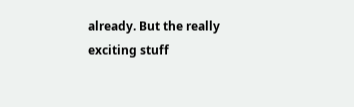already. But the really exciting stuff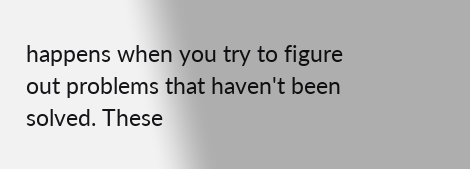happens when you try to figure out problems that haven't been solved. These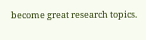become great research topics.